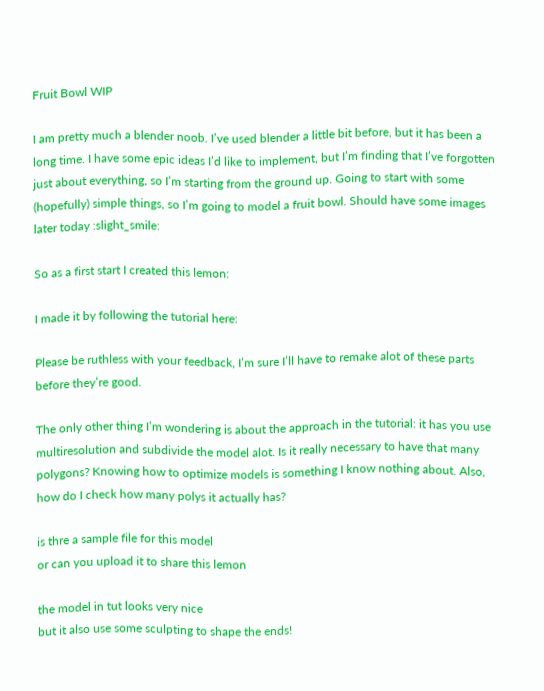Fruit Bowl WIP

I am pretty much a blender noob. I’ve used blender a little bit before, but it has been a long time. I have some epic ideas I’d like to implement, but I’m finding that I’ve forgotten just about everything, so I’m starting from the ground up. Going to start with some (hopefully) simple things, so I’m going to model a fruit bowl. Should have some images later today :slight_smile:

So as a first start I created this lemon:

I made it by following the tutorial here:

Please be ruthless with your feedback, I’m sure I’ll have to remake alot of these parts before they’re good.

The only other thing I’m wondering is about the approach in the tutorial: it has you use multiresolution and subdivide the model alot. Is it really necessary to have that many polygons? Knowing how to optimize models is something I know nothing about. Also, how do I check how many polys it actually has?

is thre a sample file for this model
or can you upload it to share this lemon

the model in tut looks very nice
but it also use some sculpting to shape the ends!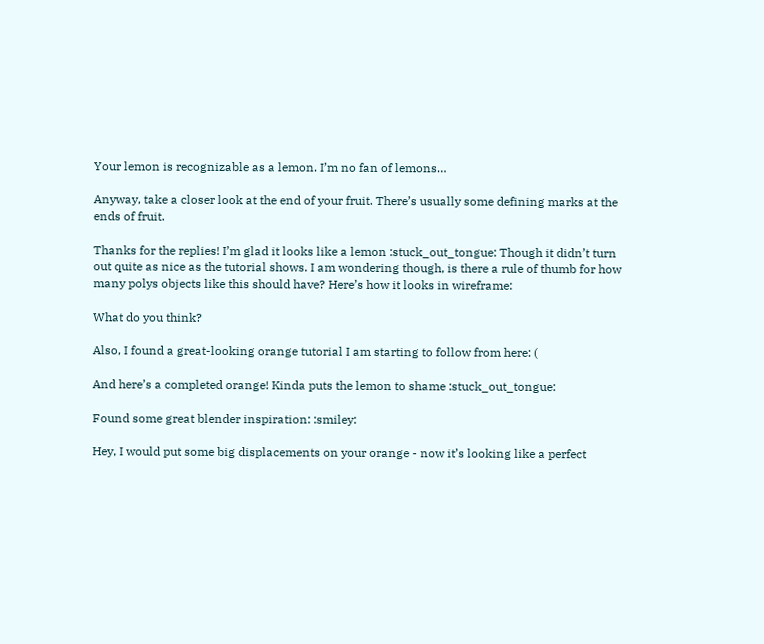Your lemon is recognizable as a lemon. I’m no fan of lemons…

Anyway, take a closer look at the end of your fruit. There’s usually some defining marks at the ends of fruit.

Thanks for the replies! I’m glad it looks like a lemon :stuck_out_tongue: Though it didn’t turn out quite as nice as the tutorial shows. I am wondering though, is there a rule of thumb for how many polys objects like this should have? Here’s how it looks in wireframe:

What do you think?

Also, I found a great-looking orange tutorial I am starting to follow from here: (

And here’s a completed orange! Kinda puts the lemon to shame :stuck_out_tongue:

Found some great blender inspiration: :smiley:

Hey, I would put some big displacements on your orange - now it’s looking like a perfect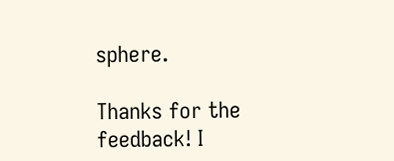sphere.

Thanks for the feedback! I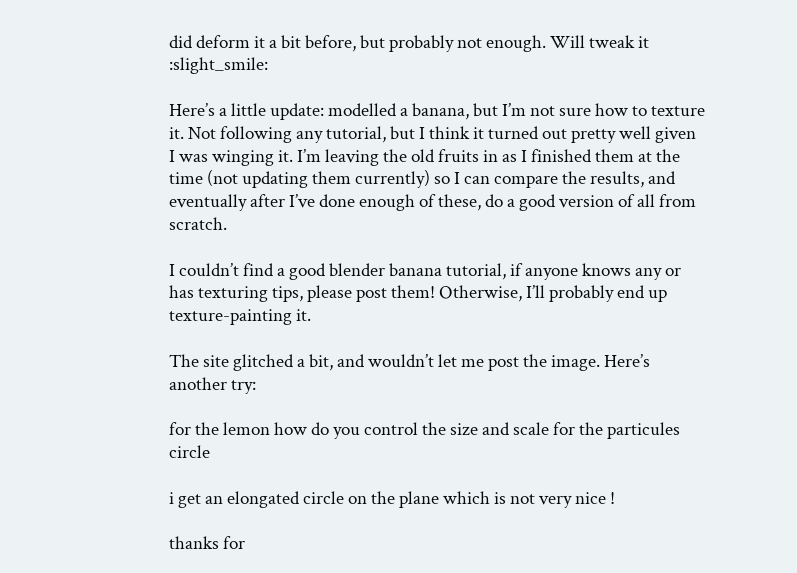did deform it a bit before, but probably not enough. Will tweak it :slight_smile:

Here’s a little update: modelled a banana, but I’m not sure how to texture it. Not following any tutorial, but I think it turned out pretty well given I was winging it. I’m leaving the old fruits in as I finished them at the time (not updating them currently) so I can compare the results, and eventually after I’ve done enough of these, do a good version of all from scratch.

I couldn’t find a good blender banana tutorial, if anyone knows any or has texturing tips, please post them! Otherwise, I’ll probably end up texture-painting it.

The site glitched a bit, and wouldn’t let me post the image. Here’s another try:

for the lemon how do you control the size and scale for the particules circle

i get an elongated circle on the plane which is not very nice !

thanks for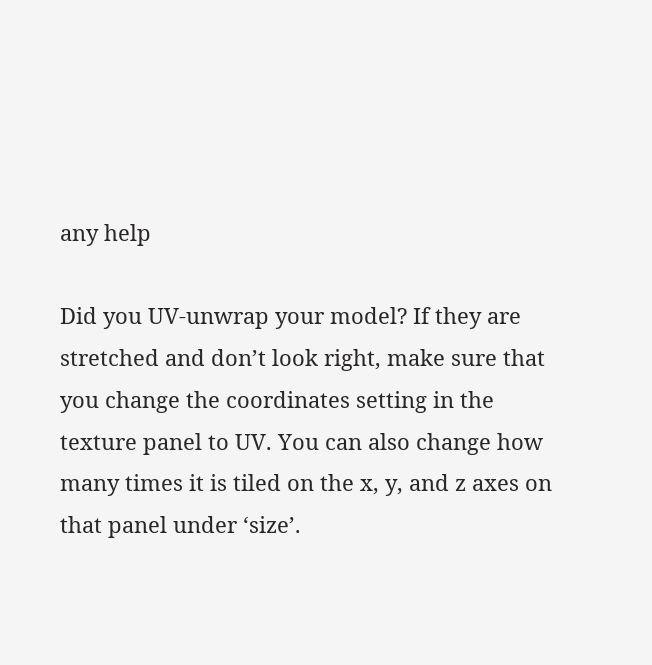any help

Did you UV-unwrap your model? If they are stretched and don’t look right, make sure that you change the coordinates setting in the texture panel to UV. You can also change how many times it is tiled on the x, y, and z axes on that panel under ‘size’.